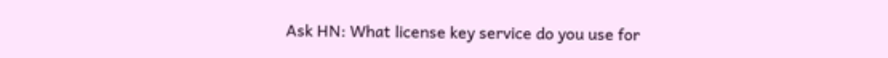Ask HN: What license key service do you use for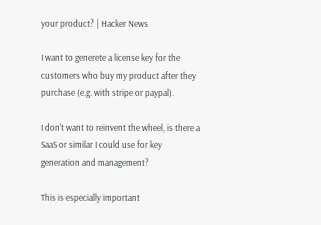your product? | Hacker News

I want to generete a license key for the customers who buy my product after they purchase (e.g. with stripe or paypal).

I don't want to reinvent the wheel, is there a SaaS or similar I could use for key generation and management?

This is especially important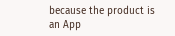because the product is an App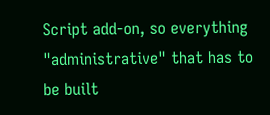Script add-on, so everything "administrative" that has to be built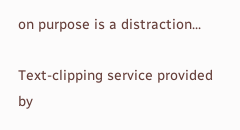on purpose is a distraction...

Text-clipping service provided by